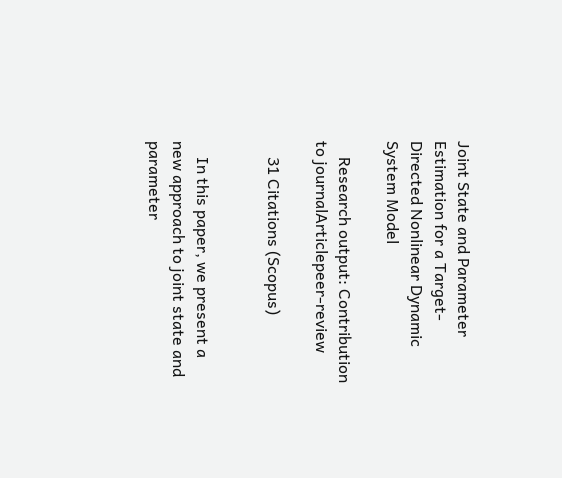Joint State and Parameter Estimation for a Target-Directed Nonlinear Dynamic System Model

    Research output: Contribution to journalArticlepeer-review

    31 Citations (Scopus)


    In this paper, we present a new approach to joint state and parameter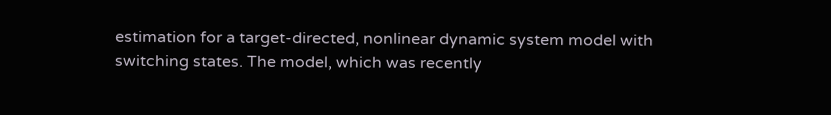estimation for a target-directed, nonlinear dynamic system model with switching states. The model, which was recently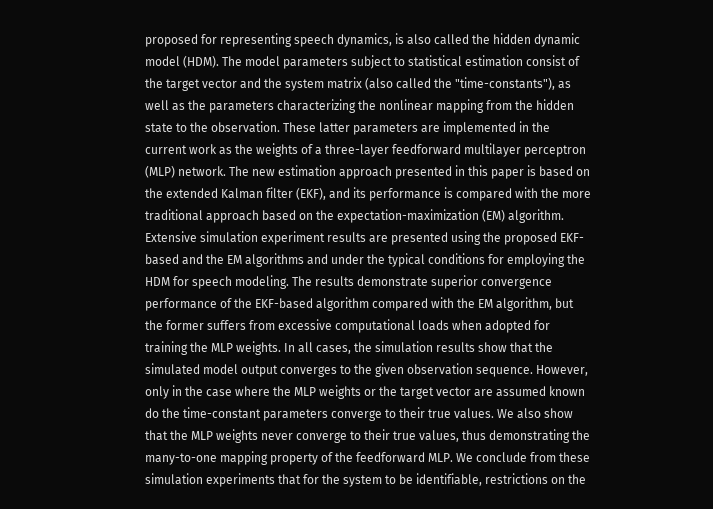proposed for representing speech dynamics, is also called the hidden dynamic model (HDM). The model parameters subject to statistical estimation consist of the target vector and the system matrix (also called the "time-constants"), as well as the parameters characterizing the nonlinear mapping from the hidden state to the observation. These latter parameters are implemented in the current work as the weights of a three-layer feedforward multilayer perceptron (MLP) network. The new estimation approach presented in this paper is based on the extended Kalman filter (EKF), and its performance is compared with the more traditional approach based on the expectation-maximization (EM) algorithm. Extensive simulation experiment results are presented using the proposed EKF-based and the EM algorithms and under the typical conditions for employing the HDM for speech modeling. The results demonstrate superior convergence performance of the EKF-based algorithm compared with the EM algorithm, but the former suffers from excessive computational loads when adopted for training the MLP weights. In all cases, the simulation results show that the simulated model output converges to the given observation sequence. However, only in the case where the MLP weights or the target vector are assumed known do the time-constant parameters converge to their true values. We also show that the MLP weights never converge to their true values, thus demonstrating the many-to-one mapping property of the feedforward MLP. We conclude from these simulation experiments that for the system to be identifiable, restrictions on the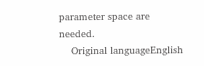parameter space are needed.
    Original languageEnglish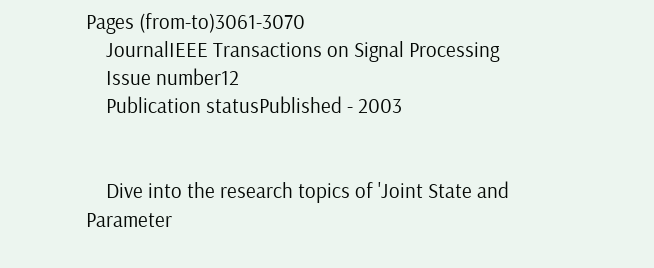Pages (from-to)3061-3070
    JournalIEEE Transactions on Signal Processing
    Issue number12
    Publication statusPublished - 2003


    Dive into the research topics of 'Joint State and Parameter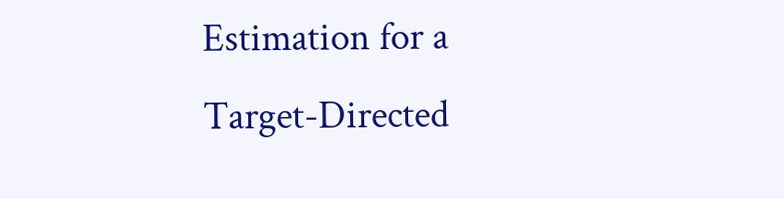Estimation for a Target-Directed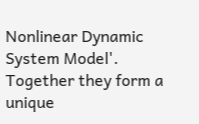Nonlinear Dynamic System Model'. Together they form a unique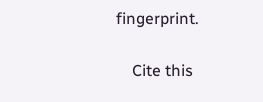fingerprint.

    Cite this